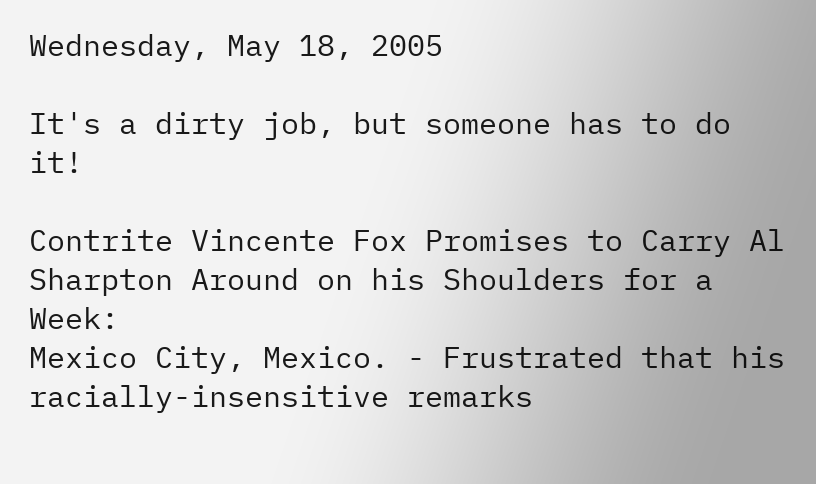Wednesday, May 18, 2005

It's a dirty job, but someone has to do it!

Contrite Vincente Fox Promises to Carry Al Sharpton Around on his Shoulders for a Week:
Mexico City, Mexico. - Frustrated that his racially-insensitive remarks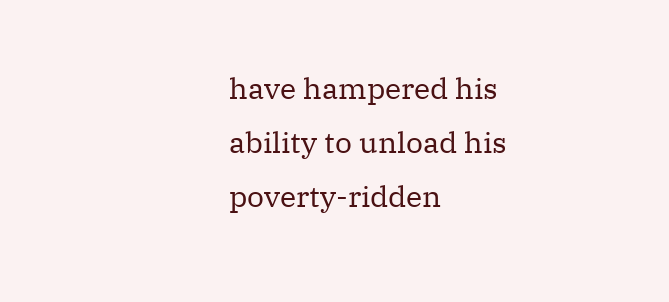have hampered his ability to unload his poverty-ridden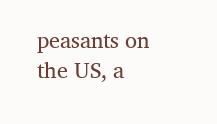peasants on the US, a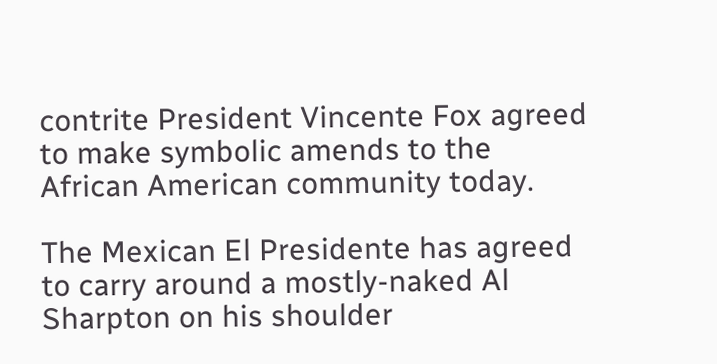contrite President Vincente Fox agreed to make symbolic amends to the African American community today.

The Mexican El Presidente has agreed to carry around a mostly-naked Al Sharpton on his shoulder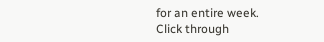for an entire week.
Click through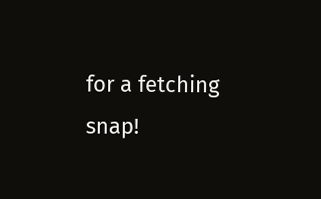for a fetching snap!